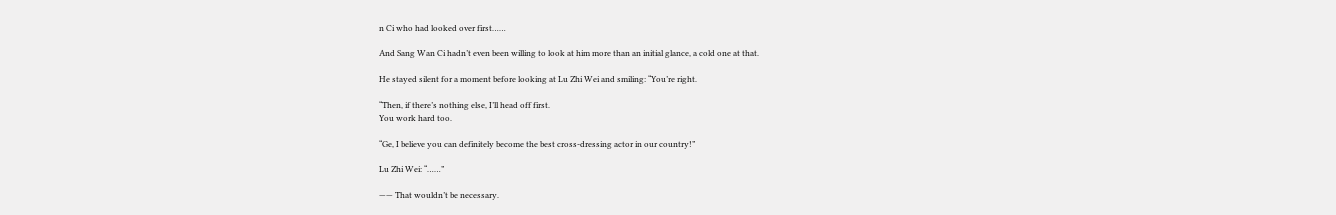n Ci who had looked over first……

And Sang Wan Ci hadn’t even been willing to look at him more than an initial glance, a cold one at that.

He stayed silent for a moment before looking at Lu Zhi Wei and smiling: “You’re right.

“Then, if there’s nothing else, I’ll head off first.
You work hard too.

“Ge, I believe you can definitely become the best cross-dressing actor in our country!”

Lu Zhi Wei: “……”

—— That wouldn’t be necessary.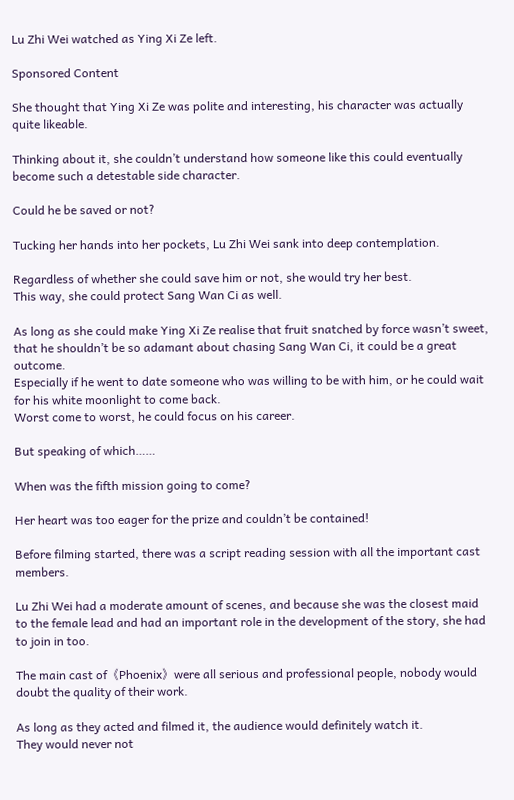Lu Zhi Wei watched as Ying Xi Ze left.

Sponsored Content

She thought that Ying Xi Ze was polite and interesting, his character was actually quite likeable.

Thinking about it, she couldn’t understand how someone like this could eventually become such a detestable side character.

Could he be saved or not?

Tucking her hands into her pockets, Lu Zhi Wei sank into deep contemplation.

Regardless of whether she could save him or not, she would try her best.
This way, she could protect Sang Wan Ci as well.

As long as she could make Ying Xi Ze realise that fruit snatched by force wasn’t sweet, that he shouldn’t be so adamant about chasing Sang Wan Ci, it could be a great outcome.
Especially if he went to date someone who was willing to be with him, or he could wait for his white moonlight to come back.
Worst come to worst, he could focus on his career.

But speaking of which……

When was the fifth mission going to come?

Her heart was too eager for the prize and couldn’t be contained!

Before filming started, there was a script reading session with all the important cast members.

Lu Zhi Wei had a moderate amount of scenes, and because she was the closest maid to the female lead and had an important role in the development of the story, she had to join in too.

The main cast of《Phoenix》were all serious and professional people, nobody would doubt the quality of their work.

As long as they acted and filmed it, the audience would definitely watch it.
They would never not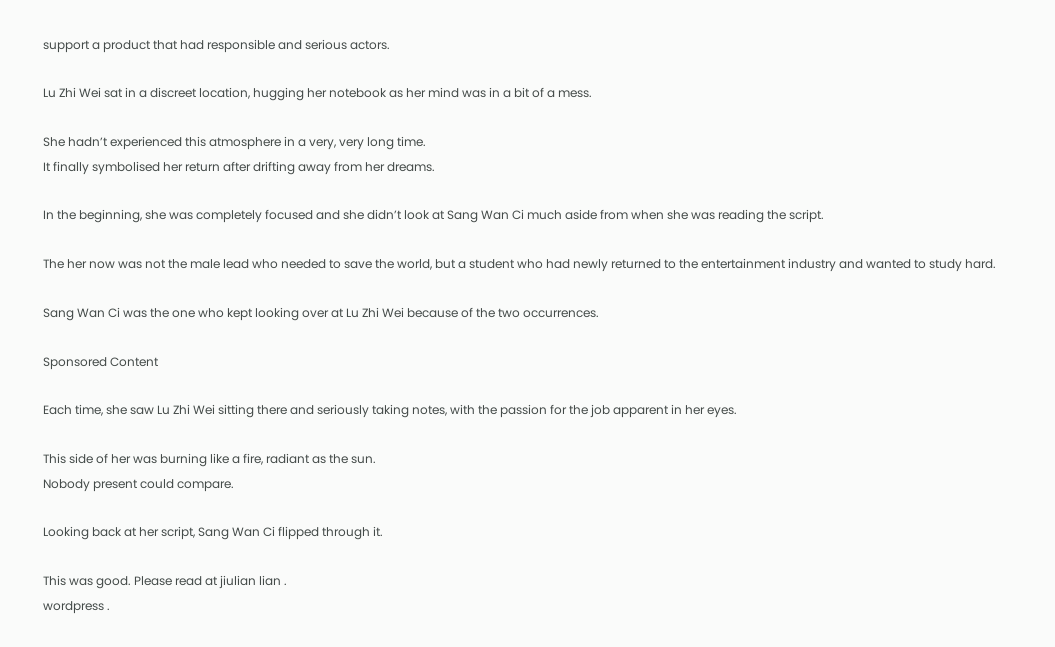support a product that had responsible and serious actors.

Lu Zhi Wei sat in a discreet location, hugging her notebook as her mind was in a bit of a mess.

She hadn’t experienced this atmosphere in a very, very long time.
It finally symbolised her return after drifting away from her dreams.

In the beginning, she was completely focused and she didn’t look at Sang Wan Ci much aside from when she was reading the script.

The her now was not the male lead who needed to save the world, but a student who had newly returned to the entertainment industry and wanted to study hard.

Sang Wan Ci was the one who kept looking over at Lu Zhi Wei because of the two occurrences.

Sponsored Content

Each time, she saw Lu Zhi Wei sitting there and seriously taking notes, with the passion for the job apparent in her eyes.

This side of her was burning like a fire, radiant as the sun.
Nobody present could compare.

Looking back at her script, Sang Wan Ci flipped through it.

This was good. Please read at jiulian lian .
wordpress .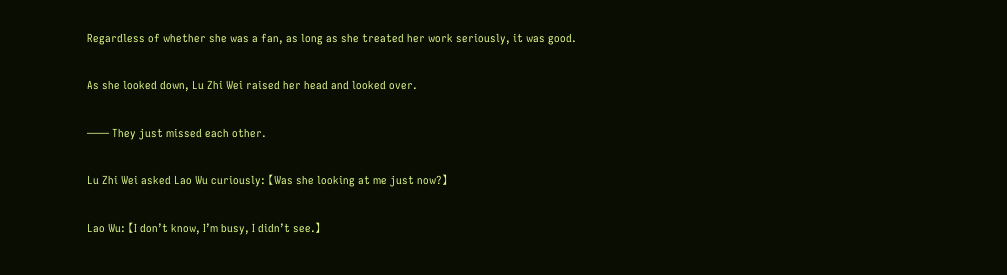Regardless of whether she was a fan, as long as she treated her work seriously, it was good.

As she looked down, Lu Zhi Wei raised her head and looked over.

—— They just missed each other.

Lu Zhi Wei asked Lao Wu curiously: 【Was she looking at me just now?】

Lao Wu: 【I don’t know, I’m busy, I didn’t see.】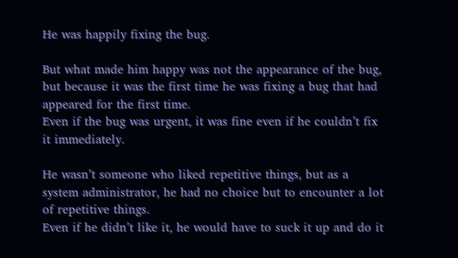He was happily fixing the bug.

But what made him happy was not the appearance of the bug, but because it was the first time he was fixing a bug that had appeared for the first time.
Even if the bug was urgent, it was fine even if he couldn’t fix it immediately.

He wasn’t someone who liked repetitive things, but as a system administrator, he had no choice but to encounter a lot of repetitive things.
Even if he didn’t like it, he would have to suck it up and do it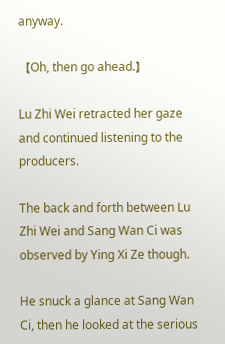anyway.

【Oh, then go ahead.】

Lu Zhi Wei retracted her gaze and continued listening to the producers.

The back and forth between Lu Zhi Wei and Sang Wan Ci was observed by Ying Xi Ze though.

He snuck a glance at Sang Wan Ci, then he looked at the serious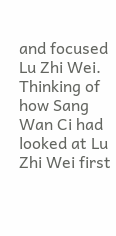and focused Lu Zhi Wei.
Thinking of how Sang Wan Ci had looked at Lu Zhi Wei first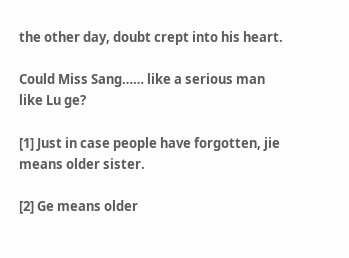the other day, doubt crept into his heart.

Could Miss Sang…… like a serious man like Lu ge?

[1] Just in case people have forgotten, jie means older sister.

[2] Ge means older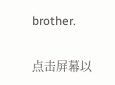brother.

点击屏幕以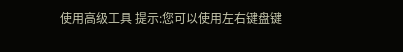使用高级工具 提示:您可以使用左右键盘键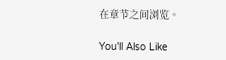在章节之间浏览。

You'll Also Like